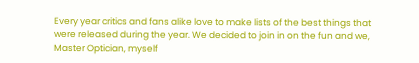Every year critics and fans alike love to make lists of the best things that were released during the year. We decided to join in on the fun and we, Master Optician, myself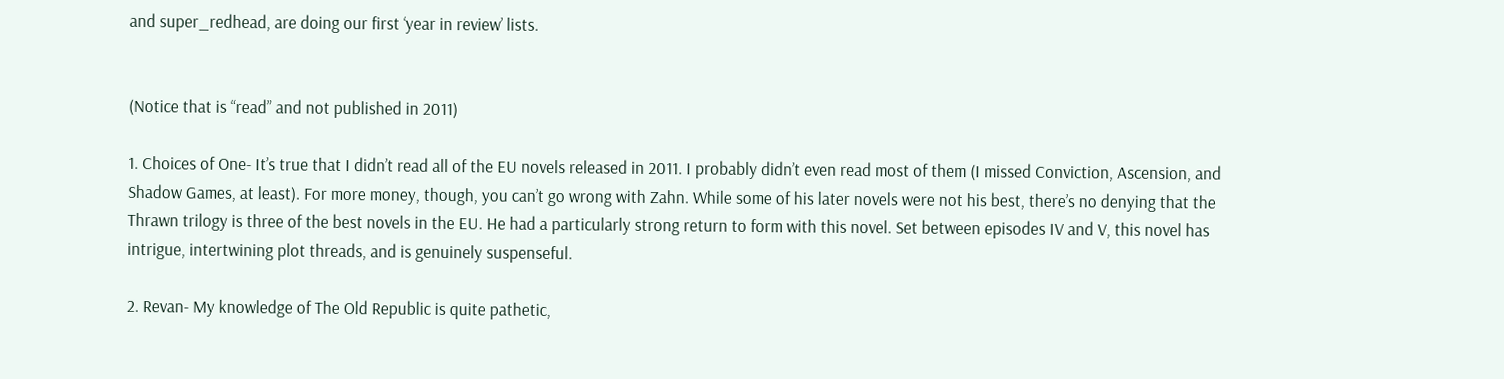and super_redhead, are doing our first ‘year in review’ lists.


(Notice that is “read” and not published in 2011)

1. Choices of One- It’s true that I didn’t read all of the EU novels released in 2011. I probably didn’t even read most of them (I missed Conviction, Ascension, and Shadow Games, at least). For more money, though, you can’t go wrong with Zahn. While some of his later novels were not his best, there’s no denying that the Thrawn trilogy is three of the best novels in the EU. He had a particularly strong return to form with this novel. Set between episodes IV and V, this novel has intrigue, intertwining plot threads, and is genuinely suspenseful.

2. Revan- My knowledge of The Old Republic is quite pathetic,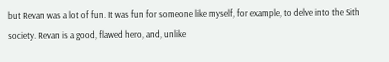but Revan was a lot of fun. It was fun for someone like myself, for example, to delve into the Sith society. Revan is a good, flawed hero, and, unlike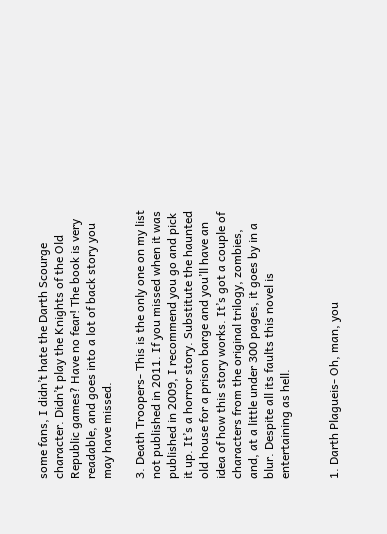some fans, I didn’t hate the Darth Scourge character. Didn’t play the Knights of the Old Republic games? Have no fear! The book is very readable, and goes into a lot of back story you may have missed.

3. Death Troopers- This is the only one on my list not published in 2011. If you missed when it was published in 2009, I recommend you go and pick it up. It’s a horror story. Substitute the haunted old house for a prison barge and you’ll have an idea of how this story works. It’s got a couple of characters from the original trilogy, zombies, and, at a little under 300 pages, it goes by in a blur. Despite all its faults this novel is entertaining as hell.


1. Darth Plagueis- Oh, man, you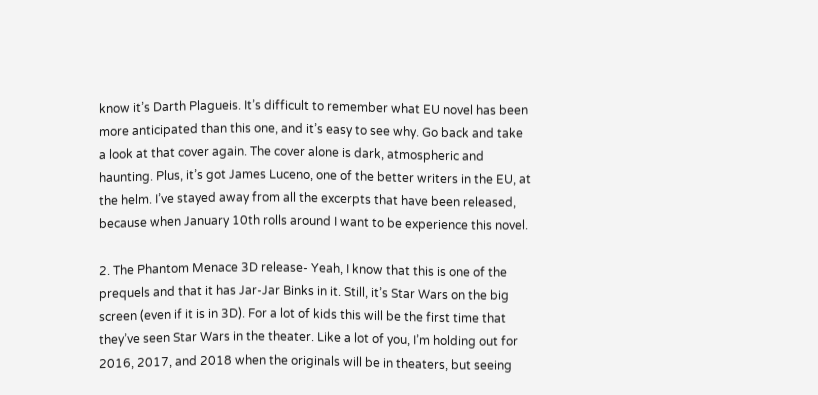know it’s Darth Plagueis. It’s difficult to remember what EU novel has been more anticipated than this one, and it’s easy to see why. Go back and take a look at that cover again. The cover alone is dark, atmospheric and haunting. Plus, it’s got James Luceno, one of the better writers in the EU, at the helm. I’ve stayed away from all the excerpts that have been released, because when January 10th rolls around I want to be experience this novel.

2. The Phantom Menace 3D release- Yeah, I know that this is one of the prequels and that it has Jar-Jar Binks in it. Still, it’s Star Wars on the big screen (even if it is in 3D). For a lot of kids this will be the first time that they’ve seen Star Wars in the theater. Like a lot of you, I’m holding out for 2016, 2017, and 2018 when the originals will be in theaters, but seeing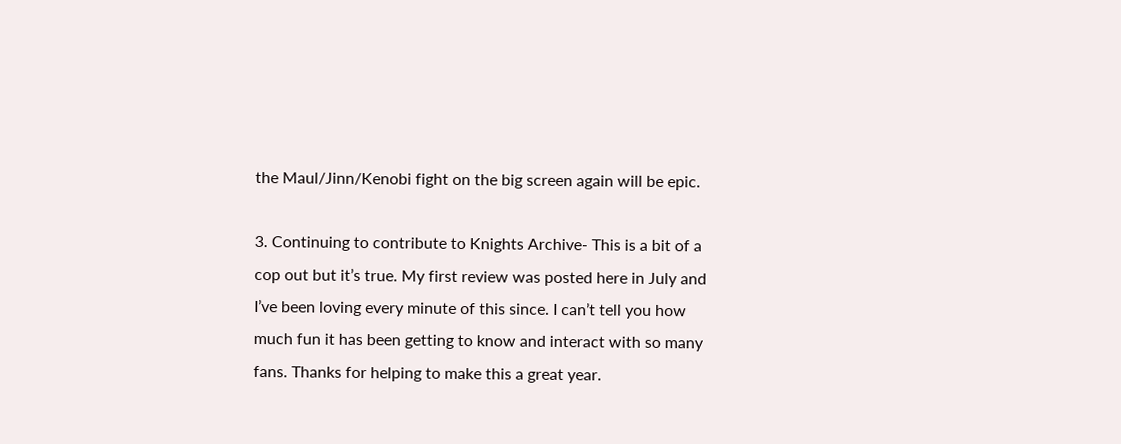the Maul/Jinn/Kenobi fight on the big screen again will be epic.

3. Continuing to contribute to Knights Archive- This is a bit of a cop out but it’s true. My first review was posted here in July and I’ve been loving every minute of this since. I can’t tell you how much fun it has been getting to know and interact with so many fans. Thanks for helping to make this a great year.